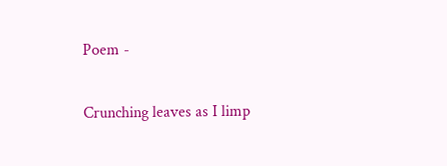Poem -


Crunching leaves as I limp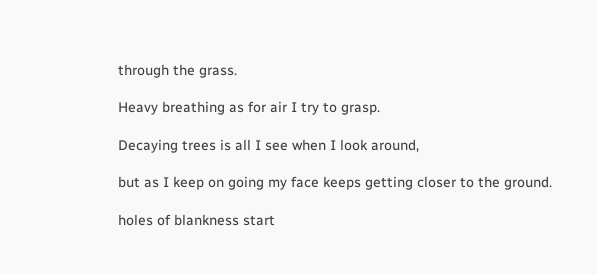through the grass.

Heavy breathing as for air I try to grasp.

Decaying trees is all I see when I look around,

but as I keep on going my face keeps getting closer to the ground.

holes of blankness start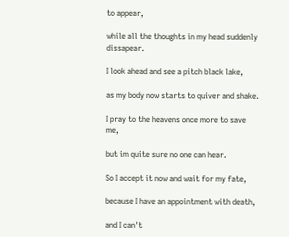to appear,

while all the thoughts in my head suddenly dissapear.

I look ahead and see a pitch black lake,

as my body now starts to quiver and shake.

I pray to the heavens once more to save me,

but im quite sure no one can hear.

So I accept it now and wait for my fate,

because I have an appointment with death,

and I can't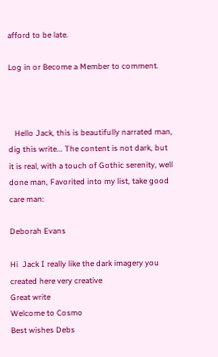afford to be late.

Log in or Become a Member to comment.



   Hello Jack, this is beautifully narrated man, dig this write... The content is not dark, but it is real, with a touch of Gothic serenity, well done man, Favorited into my list, take good care man:

Deborah Evans

Hi  Jack I really like the dark imagery you
created here very creative
Great write
Welcome to Cosmo
Best wishes Debs